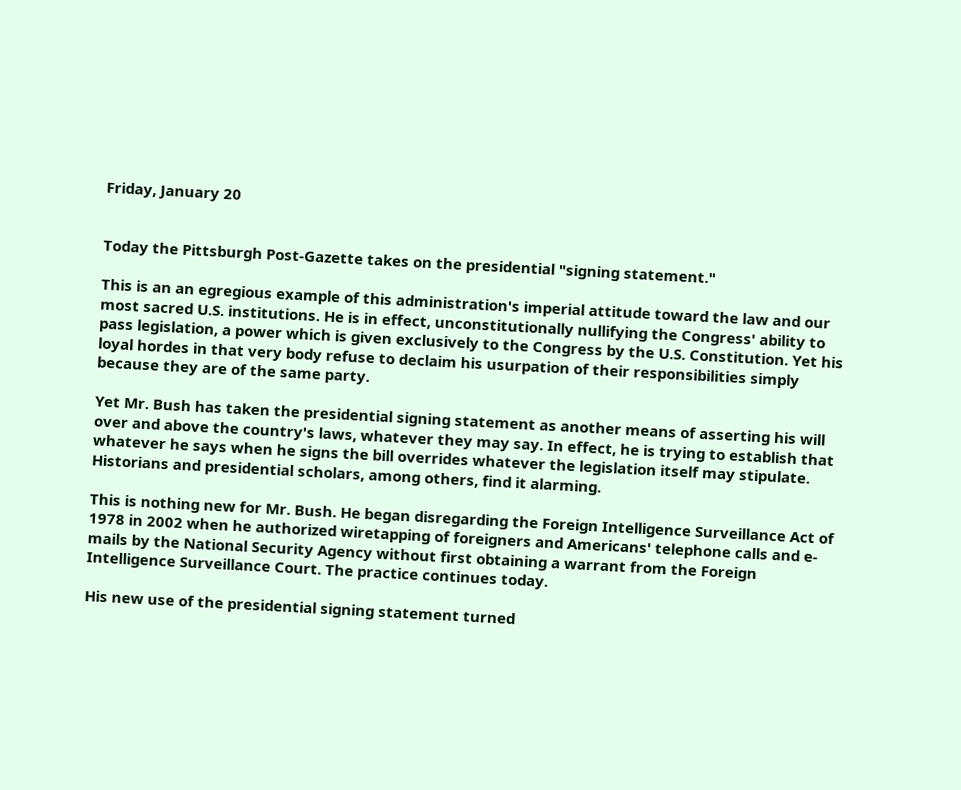Friday, January 20


Today the Pittsburgh Post-Gazette takes on the presidential "signing statement."

This is an an egregious example of this administration's imperial attitude toward the law and our most sacred U.S. institutions. He is in effect, unconstitutionally nullifying the Congress' ability to pass legislation, a power which is given exclusively to the Congress by the U.S. Constitution. Yet his loyal hordes in that very body refuse to declaim his usurpation of their responsibilities simply because they are of the same party.

Yet Mr. Bush has taken the presidential signing statement as another means of asserting his will over and above the country's laws, whatever they may say. In effect, he is trying to establish that whatever he says when he signs the bill overrides whatever the legislation itself may stipulate. Historians and presidential scholars, among others, find it alarming.

This is nothing new for Mr. Bush. He began disregarding the Foreign Intelligence Surveillance Act of 1978 in 2002 when he authorized wiretapping of foreigners and Americans' telephone calls and e-mails by the National Security Agency without first obtaining a warrant from the Foreign Intelligence Surveillance Court. The practice continues today.

His new use of the presidential signing statement turned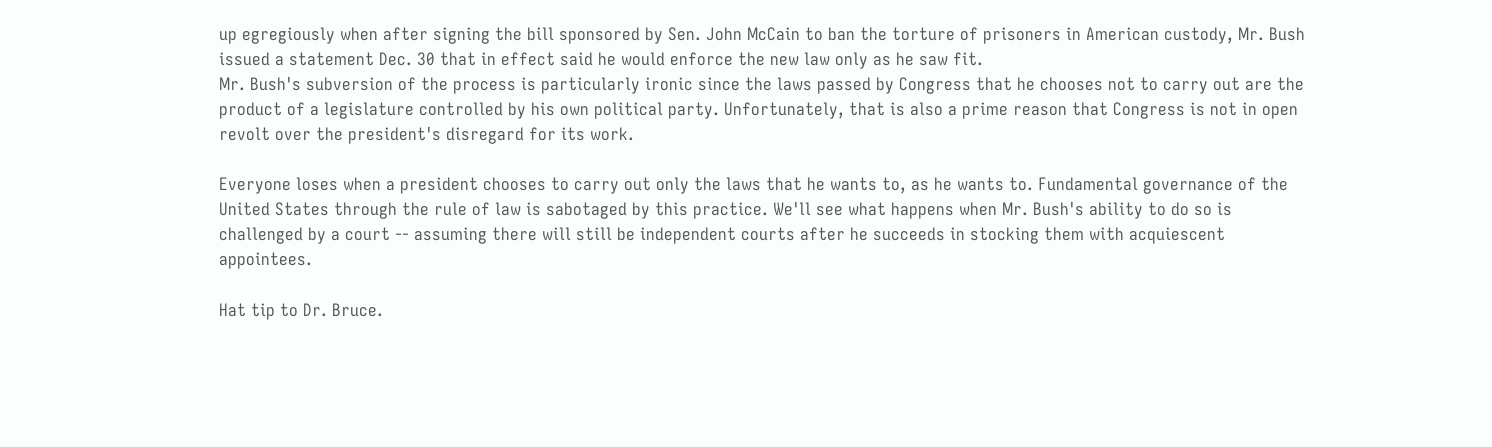up egregiously when after signing the bill sponsored by Sen. John McCain to ban the torture of prisoners in American custody, Mr. Bush issued a statement Dec. 30 that in effect said he would enforce the new law only as he saw fit.
Mr. Bush's subversion of the process is particularly ironic since the laws passed by Congress that he chooses not to carry out are the product of a legislature controlled by his own political party. Unfortunately, that is also a prime reason that Congress is not in open revolt over the president's disregard for its work.

Everyone loses when a president chooses to carry out only the laws that he wants to, as he wants to. Fundamental governance of the United States through the rule of law is sabotaged by this practice. We'll see what happens when Mr. Bush's ability to do so is challenged by a court -- assuming there will still be independent courts after he succeeds in stocking them with acquiescent appointees.

Hat tip to Dr. Bruce.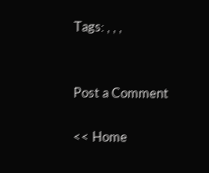Tags: , , ,


Post a Comment

<< Home